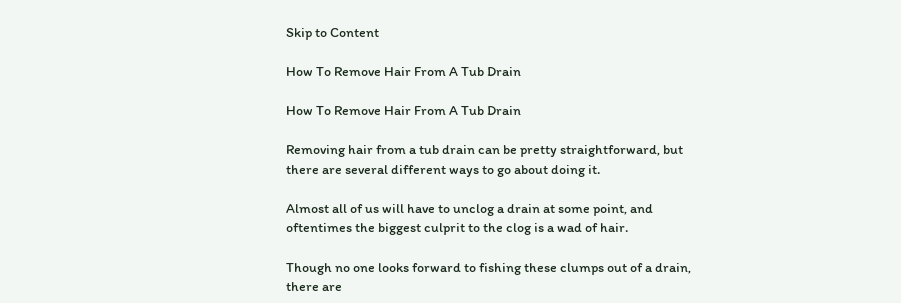Skip to Content

How To Remove Hair From A Tub Drain

How To Remove Hair From A Tub Drain

Removing hair from a tub drain can be pretty straightforward, but there are several different ways to go about doing it.

Almost all of us will have to unclog a drain at some point, and oftentimes the biggest culprit to the clog is a wad of hair.

Though no one looks forward to fishing these clumps out of a drain, there are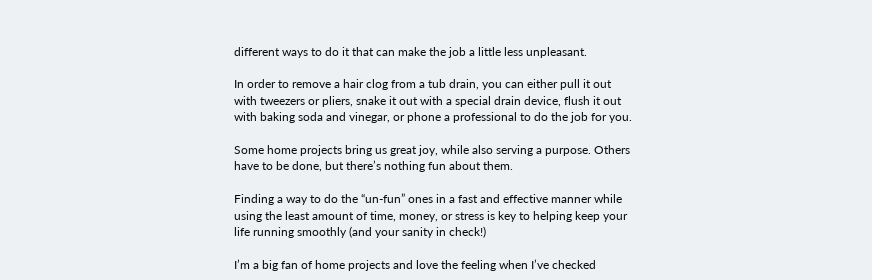different ways to do it that can make the job a little less unpleasant.

In order to remove a hair clog from a tub drain, you can either pull it out with tweezers or pliers, snake it out with a special drain device, flush it out with baking soda and vinegar, or phone a professional to do the job for you.

Some home projects bring us great joy, while also serving a purpose. Others have to be done, but there’s nothing fun about them.

Finding a way to do the “un-fun” ones in a fast and effective manner while using the least amount of time, money, or stress is key to helping keep your life running smoothly (and your sanity in check!)

I’m a big fan of home projects and love the feeling when I’ve checked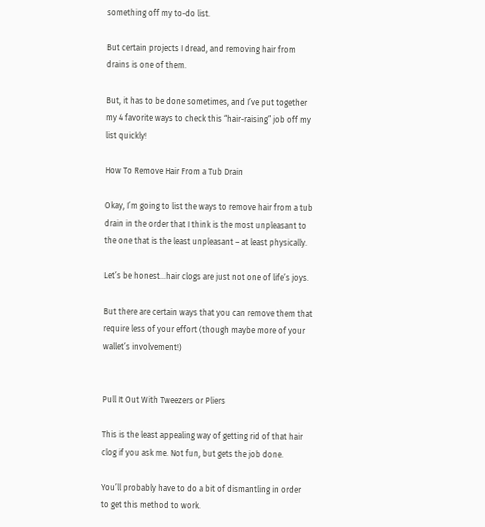something off my to-do list.

But certain projects I dread, and removing hair from drains is one of them.

But, it has to be done sometimes, and I’ve put together my 4 favorite ways to check this “hair-raising” job off my list quickly!

How To Remove Hair From a Tub Drain

Okay, I’m going to list the ways to remove hair from a tub drain in the order that I think is the most unpleasant to the one that is the least unpleasant – at least physically.

Let’s be honest…hair clogs are just not one of life’s joys.

But there are certain ways that you can remove them that require less of your effort (though maybe more of your wallet’s involvement!)


Pull It Out With Tweezers or Pliers

This is the least appealing way of getting rid of that hair clog if you ask me. Not fun, but gets the job done.

You’ll probably have to do a bit of dismantling in order to get this method to work.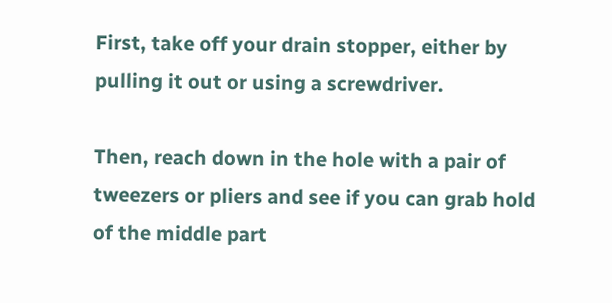First, take off your drain stopper, either by pulling it out or using a screwdriver.

Then, reach down in the hole with a pair of tweezers or pliers and see if you can grab hold of the middle part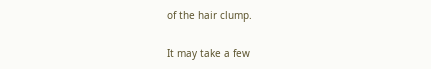of the hair clump.

It may take a few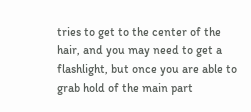tries to get to the center of the hair, and you may need to get a flashlight, but once you are able to grab hold of the main part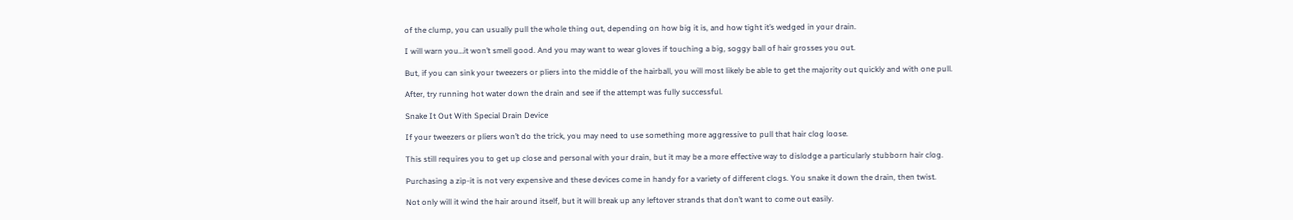of the clump, you can usually pull the whole thing out, depending on how big it is, and how tight it’s wedged in your drain.

I will warn you…it won’t smell good. And you may want to wear gloves if touching a big, soggy ball of hair grosses you out.

But, if you can sink your tweezers or pliers into the middle of the hairball, you will most likely be able to get the majority out quickly and with one pull.

After, try running hot water down the drain and see if the attempt was fully successful.

Snake It Out With Special Drain Device

If your tweezers or pliers won’t do the trick, you may need to use something more aggressive to pull that hair clog loose.

This still requires you to get up close and personal with your drain, but it may be a more effective way to dislodge a particularly stubborn hair clog.

Purchasing a zip-it is not very expensive and these devices come in handy for a variety of different clogs. You snake it down the drain, then twist.

Not only will it wind the hair around itself, but it will break up any leftover strands that don’t want to come out easily.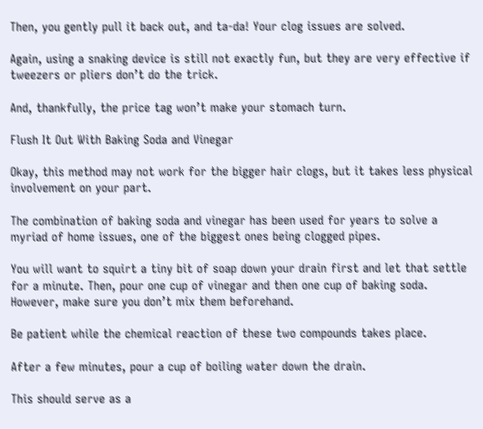Then, you gently pull it back out, and ta-da! Your clog issues are solved.

Again, using a snaking device is still not exactly fun, but they are very effective if tweezers or pliers don’t do the trick.

And, thankfully, the price tag won’t make your stomach turn.

Flush It Out With Baking Soda and Vinegar

Okay, this method may not work for the bigger hair clogs, but it takes less physical involvement on your part.

The combination of baking soda and vinegar has been used for years to solve a myriad of home issues, one of the biggest ones being clogged pipes.

You will want to squirt a tiny bit of soap down your drain first and let that settle for a minute. Then, pour one cup of vinegar and then one cup of baking soda. However, make sure you don’t mix them beforehand.

Be patient while the chemical reaction of these two compounds takes place.

After a few minutes, pour a cup of boiling water down the drain.

This should serve as a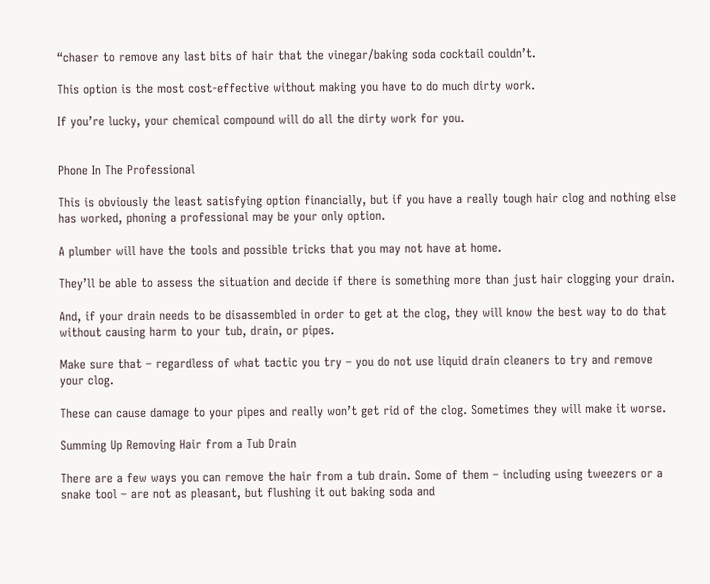“chaser to remove any last bits of hair that the vinegar/baking soda cocktail couldn’t.

This option is the most cost-effective without making you have to do much dirty work.

If you’re lucky, your chemical compound will do all the dirty work for you.


Phone In The Professional

This is obviously the least satisfying option financially, but if you have a really tough hair clog and nothing else has worked, phoning a professional may be your only option.

A plumber will have the tools and possible tricks that you may not have at home.

They’ll be able to assess the situation and decide if there is something more than just hair clogging your drain.

And, if your drain needs to be disassembled in order to get at the clog, they will know the best way to do that without causing harm to your tub, drain, or pipes.

Make sure that – regardless of what tactic you try – you do not use liquid drain cleaners to try and remove your clog.

These can cause damage to your pipes and really won’t get rid of the clog. Sometimes they will make it worse.

Summing Up Removing Hair from a Tub Drain

There are a few ways you can remove the hair from a tub drain. Some of them – including using tweezers or a snake tool – are not as pleasant, but flushing it out baking soda and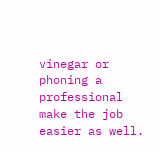vinegar or phoning a professional make the job easier as well.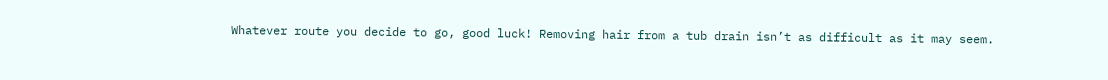Whatever route you decide to go, good luck! Removing hair from a tub drain isn’t as difficult as it may seem.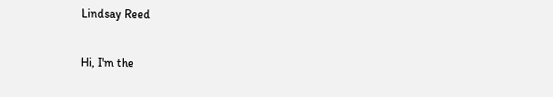Lindsay Reed

Hi, I'm the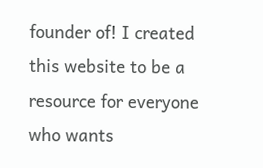founder of! I created this website to be a resource for everyone who wants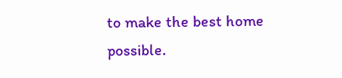to make the best home possible.